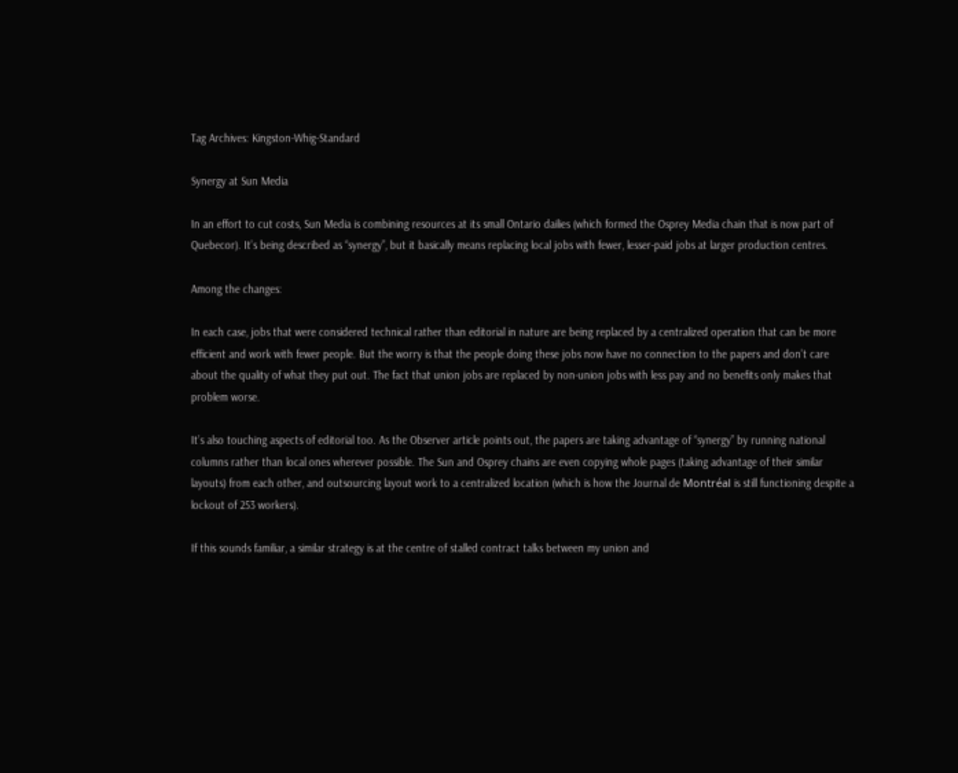Tag Archives: Kingston-Whig-Standard

Synergy at Sun Media

In an effort to cut costs, Sun Media is combining resources at its small Ontario dailies (which formed the Osprey Media chain that is now part of Quebecor). It’s being described as “synergy”, but it basically means replacing local jobs with fewer, lesser-paid jobs at larger production centres.

Among the changes:

In each case, jobs that were considered technical rather than editorial in nature are being replaced by a centralized operation that can be more efficient and work with fewer people. But the worry is that the people doing these jobs now have no connection to the papers and don’t care about the quality of what they put out. The fact that union jobs are replaced by non-union jobs with less pay and no benefits only makes that problem worse.

It’s also touching aspects of editorial too. As the Observer article points out, the papers are taking advantage of “synergy” by running national columns rather than local ones wherever possible. The Sun and Osprey chains are even copying whole pages (taking advantage of their similar layouts) from each other, and outsourcing layout work to a centralized location (which is how the Journal de Montréal is still functioning despite a lockout of 253 workers).

If this sounds familiar, a similar strategy is at the centre of stalled contract talks between my union and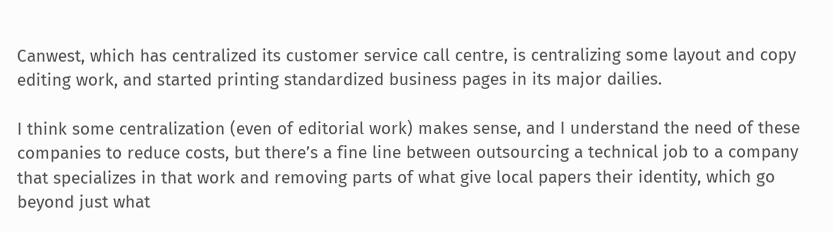Canwest, which has centralized its customer service call centre, is centralizing some layout and copy editing work, and started printing standardized business pages in its major dailies.

I think some centralization (even of editorial work) makes sense, and I understand the need of these companies to reduce costs, but there’s a fine line between outsourcing a technical job to a company that specializes in that work and removing parts of what give local papers their identity, which go beyond just what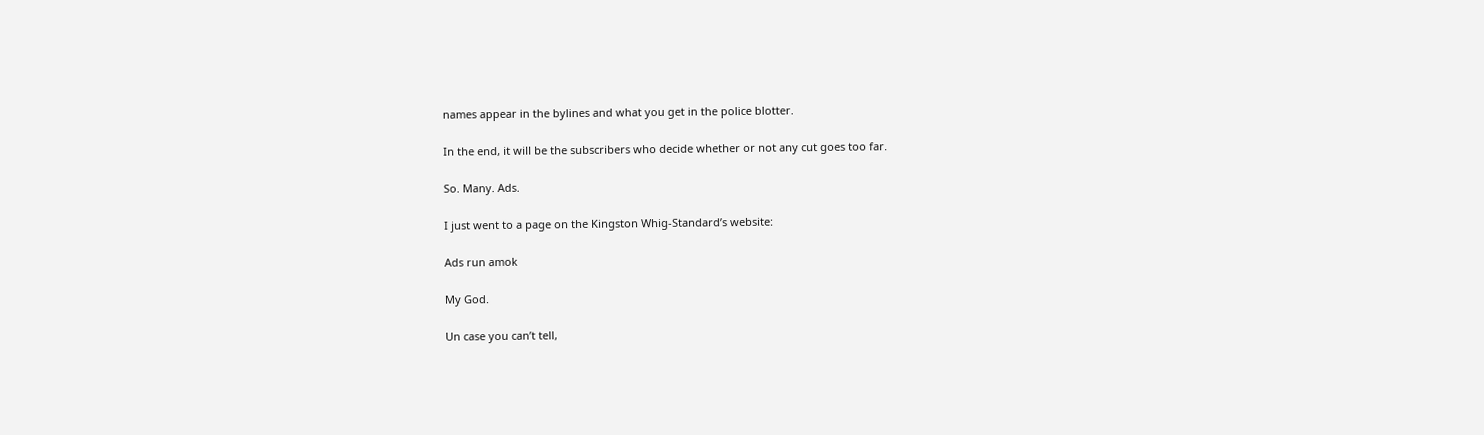names appear in the bylines and what you get in the police blotter.

In the end, it will be the subscribers who decide whether or not any cut goes too far.

So. Many. Ads.

I just went to a page on the Kingston Whig-Standard’s website:

Ads run amok

My God.

Un case you can’t tell,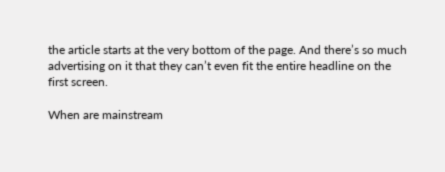the article starts at the very bottom of the page. And there’s so much advertising on it that they can’t even fit the entire headline on the first screen.

When are mainstream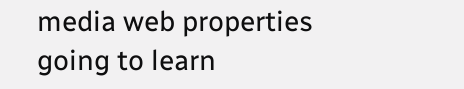media web properties going to learn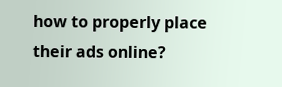how to properly place their ads online?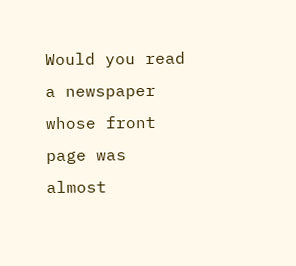Would you read a newspaper whose front page was almost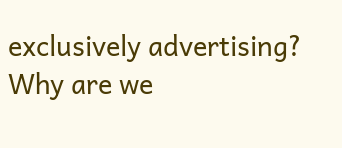exclusively advertising? Why are we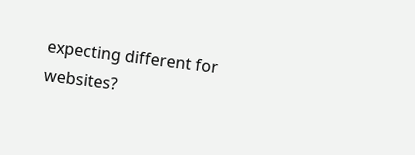expecting different for websites?